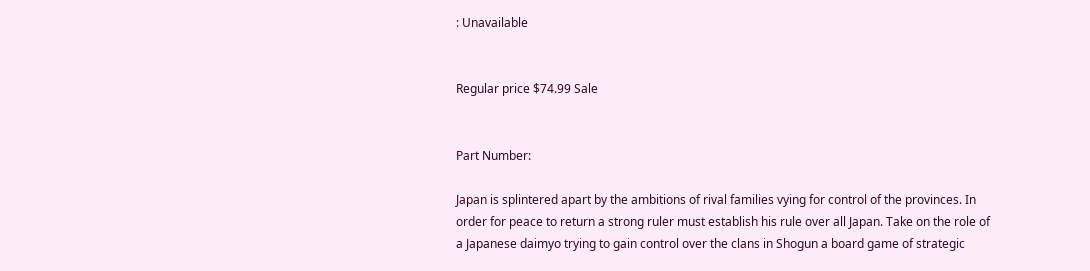: Unavailable


Regular price $74.99 Sale


Part Number:

Japan is splintered apart by the ambitions of rival families vying for control of the provinces. In order for peace to return a strong ruler must establish his rule over all Japan. Take on the role of a Japanese daimyo trying to gain control over the clans in Shogun a board game of strategic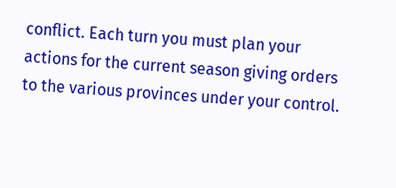conflict. Each turn you must plan your actions for the current season giving orders to the various provinces under your control.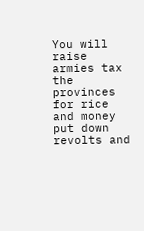You will raise armies tax the provinces for rice and money put down revolts and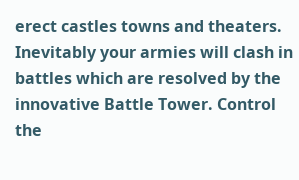erect castles towns and theaters. Inevitably your armies will clash in battles which are resolved by the innovative Battle Tower. Control the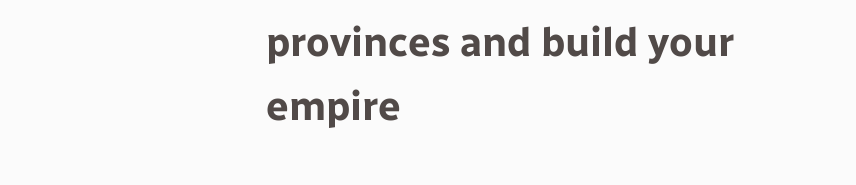provinces and build your empire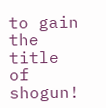to gain the title of shogun!